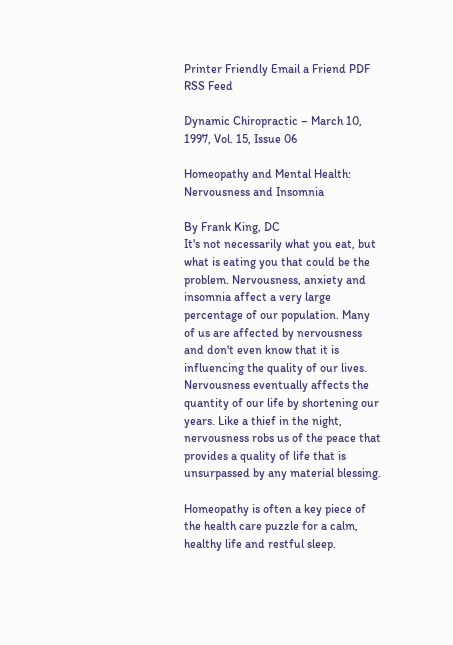Printer Friendly Email a Friend PDF RSS Feed

Dynamic Chiropractic – March 10, 1997, Vol. 15, Issue 06

Homeopathy and Mental Health: Nervousness and Insomnia

By Frank King, DC
It's not necessarily what you eat, but what is eating you that could be the problem. Nervousness, anxiety and insomnia affect a very large percentage of our population. Many of us are affected by nervousness and don't even know that it is influencing the quality of our lives. Nervousness eventually affects the quantity of our life by shortening our years. Like a thief in the night, nervousness robs us of the peace that provides a quality of life that is unsurpassed by any material blessing.

Homeopathy is often a key piece of the health care puzzle for a calm, healthy life and restful sleep.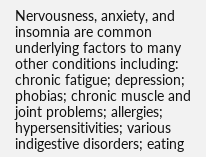Nervousness, anxiety, and insomnia are common underlying factors to many other conditions including: chronic fatigue; depression; phobias; chronic muscle and joint problems; allergies; hypersensitivities; various indigestive disorders; eating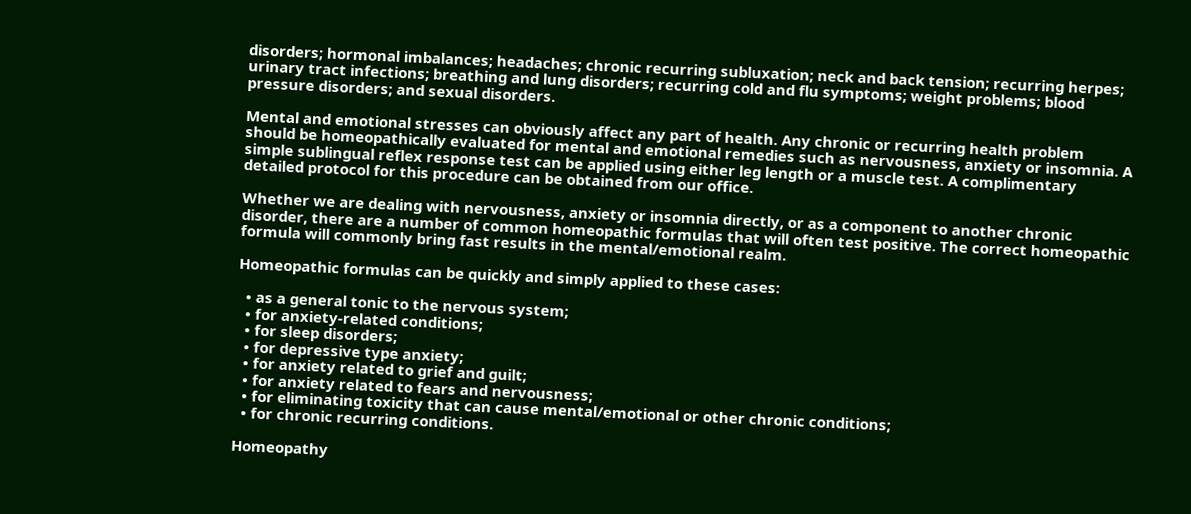disorders; hormonal imbalances; headaches; chronic recurring subluxation; neck and back tension; recurring herpes; urinary tract infections; breathing and lung disorders; recurring cold and flu symptoms; weight problems; blood pressure disorders; and sexual disorders.

Mental and emotional stresses can obviously affect any part of health. Any chronic or recurring health problem should be homeopathically evaluated for mental and emotional remedies such as nervousness, anxiety or insomnia. A simple sublingual reflex response test can be applied using either leg length or a muscle test. A complimentary detailed protocol for this procedure can be obtained from our office.

Whether we are dealing with nervousness, anxiety or insomnia directly, or as a component to another chronic disorder, there are a number of common homeopathic formulas that will often test positive. The correct homeopathic formula will commonly bring fast results in the mental/emotional realm.

Homeopathic formulas can be quickly and simply applied to these cases:

  • as a general tonic to the nervous system;
  • for anxiety-related conditions;
  • for sleep disorders;
  • for depressive type anxiety;
  • for anxiety related to grief and guilt;
  • for anxiety related to fears and nervousness;
  • for eliminating toxicity that can cause mental/emotional or other chronic conditions;
  • for chronic recurring conditions.

Homeopathy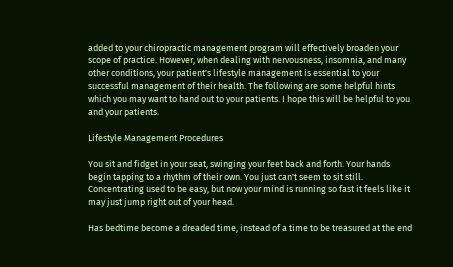added to your chiropractic management program will effectively broaden your scope of practice. However, when dealing with nervousness, insomnia, and many other conditions, your patient's lifestyle management is essential to your successful management of their health. The following are some helpful hints which you may want to hand out to your patients. I hope this will be helpful to you and your patients.

Lifestyle Management Procedures

You sit and fidget in your seat, swinging your feet back and forth. Your hands begin tapping to a rhythm of their own. You just can't seem to sit still. Concentrating used to be easy, but now your mind is running so fast it feels like it may just jump right out of your head.

Has bedtime become a dreaded time, instead of a time to be treasured at the end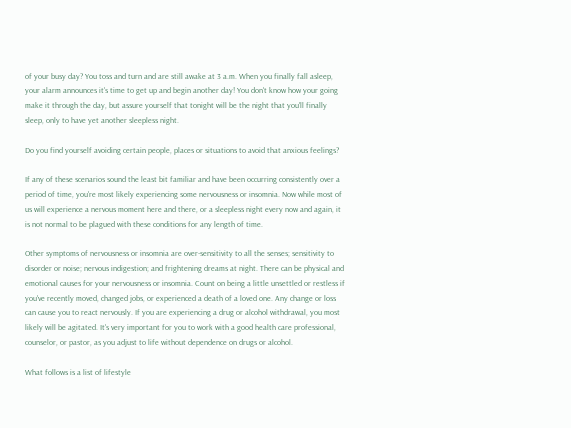of your busy day? You toss and turn and are still awake at 3 a.m. When you finally fall asleep, your alarm announces it's time to get up and begin another day! You don't know how your going make it through the day, but assure yourself that tonight will be the night that you'll finally sleep, only to have yet another sleepless night.

Do you find yourself avoiding certain people, places or situations to avoid that anxious feelings?

If any of these scenarios sound the least bit familiar and have been occurring consistently over a period of time, you're most likely experiencing some nervousness or insomnia. Now while most of us will experience a nervous moment here and there, or a sleepless night every now and again, it is not normal to be plagued with these conditions for any length of time.

Other symptoms of nervousness or insomnia are over-sensitivity to all the senses; sensitivity to disorder or noise; nervous indigestion; and frightening dreams at night. There can be physical and emotional causes for your nervousness or insomnia. Count on being a little unsettled or restless if you've recently moved, changed jobs, or experienced a death of a loved one. Any change or loss can cause you to react nervously. If you are experiencing a drug or alcohol withdrawal, you most likely will be agitated. It's very important for you to work with a good health care professional, counselor, or pastor, as you adjust to life without dependence on drugs or alcohol.

What follows is a list of lifestyle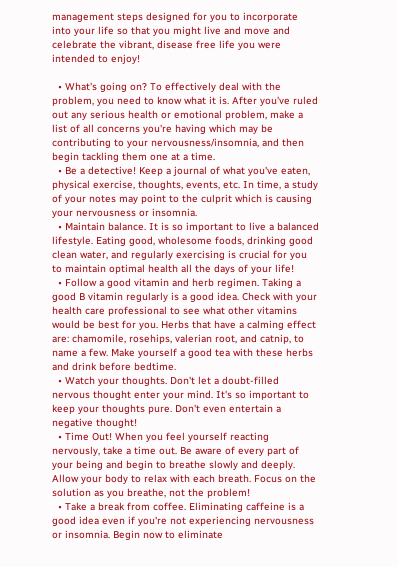management steps designed for you to incorporate into your life so that you might live and move and celebrate the vibrant, disease free life you were intended to enjoy!

  • What's going on? To effectively deal with the problem, you need to know what it is. After you've ruled out any serious health or emotional problem, make a list of all concerns you're having which may be contributing to your nervousness/insomnia, and then begin tackling them one at a time.
  • Be a detective! Keep a journal of what you've eaten, physical exercise, thoughts, events, etc. In time, a study of your notes may point to the culprit which is causing your nervousness or insomnia.
  • Maintain balance. It is so important to live a balanced lifestyle. Eating good, wholesome foods, drinking good clean water, and regularly exercising is crucial for you to maintain optimal health all the days of your life!
  • Follow a good vitamin and herb regimen. Taking a good B vitamin regularly is a good idea. Check with your health care professional to see what other vitamins would be best for you. Herbs that have a calming effect are: chamomile, rosehips, valerian root, and catnip, to name a few. Make yourself a good tea with these herbs and drink before bedtime.
  • Watch your thoughts. Don't let a doubt-filled nervous thought enter your mind. It's so important to keep your thoughts pure. Don't even entertain a negative thought!
  • Time Out! When you feel yourself reacting nervously, take a time out. Be aware of every part of your being and begin to breathe slowly and deeply. Allow your body to relax with each breath. Focus on the solution as you breathe, not the problem!
  • Take a break from coffee. Eliminating caffeine is a good idea even if you're not experiencing nervousness or insomnia. Begin now to eliminate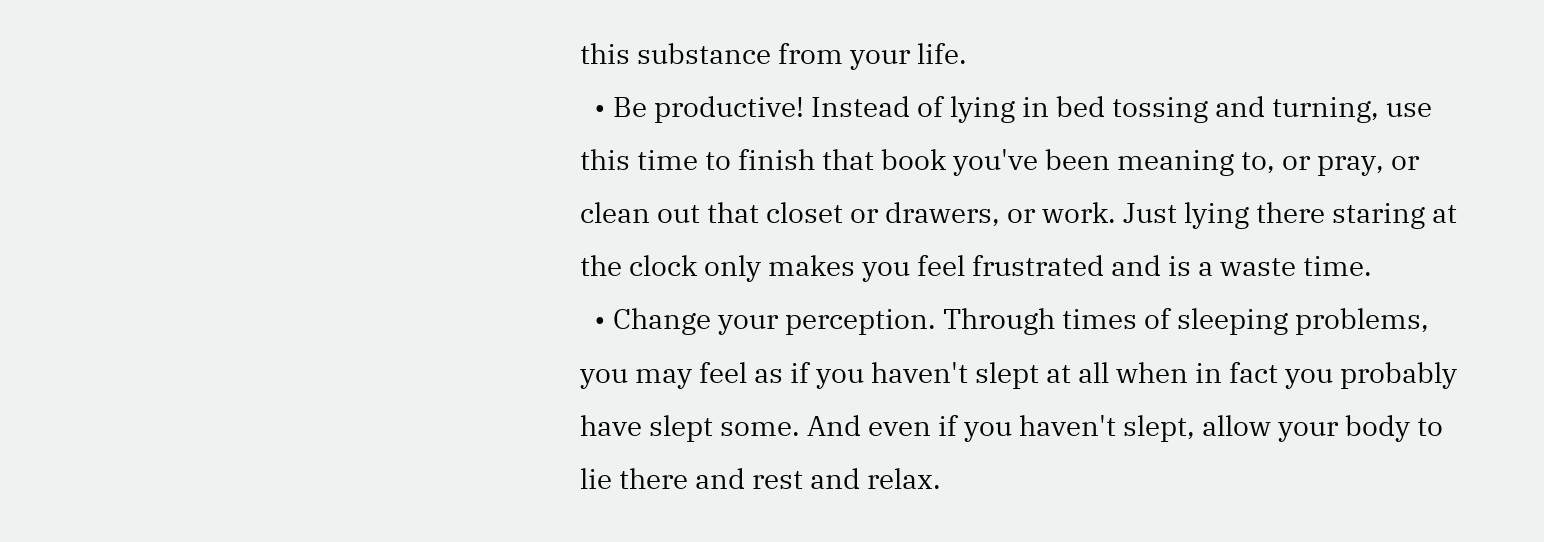this substance from your life.
  • Be productive! Instead of lying in bed tossing and turning, use this time to finish that book you've been meaning to, or pray, or clean out that closet or drawers, or work. Just lying there staring at the clock only makes you feel frustrated and is a waste time.
  • Change your perception. Through times of sleeping problems, you may feel as if you haven't slept at all when in fact you probably have slept some. And even if you haven't slept, allow your body to lie there and rest and relax.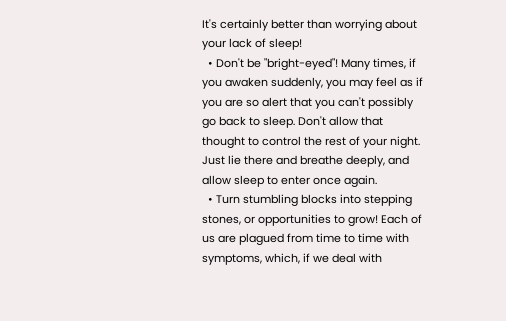It's certainly better than worrying about your lack of sleep!
  • Don't be "bright-eyed"! Many times, if you awaken suddenly, you may feel as if you are so alert that you can't possibly go back to sleep. Don't allow that thought to control the rest of your night. Just lie there and breathe deeply, and allow sleep to enter once again.
  • Turn stumbling blocks into stepping stones, or opportunities to grow! Each of us are plagued from time to time with symptoms, which, if we deal with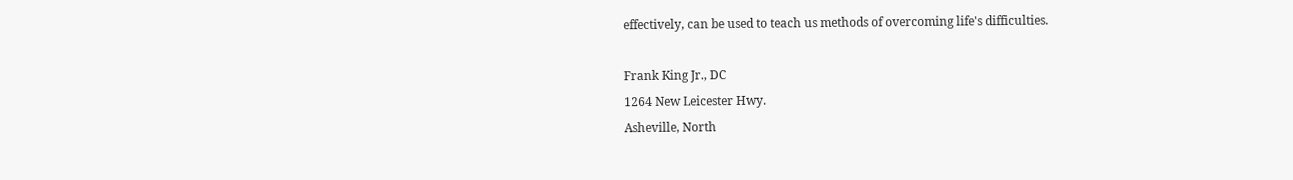effectively, can be used to teach us methods of overcoming life's difficulties.

Frank King Jr., DC
1264 New Leicester Hwy.
Asheville, North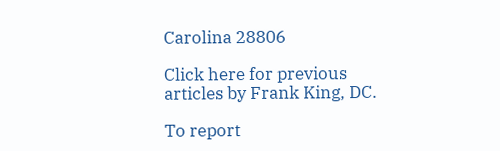Carolina 28806

Click here for previous articles by Frank King, DC.

To report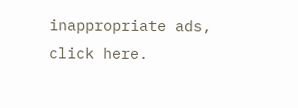inappropriate ads, click here.